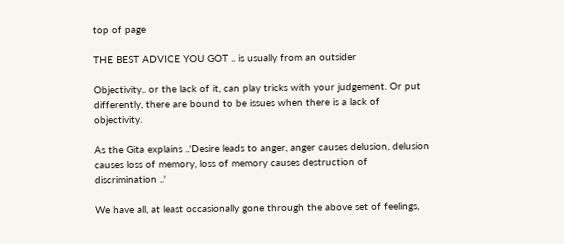top of page

THE BEST ADVICE YOU GOT .. is usually from an outsider

Objectivity.. or the lack of it, can play tricks with your judgement. Or put differently, there are bound to be issues when there is a lack of objectivity.

As the Gita explains ..'Desire leads to anger, anger causes delusion, delusion causes loss of memory, loss of memory causes destruction of discrimination ..'

We have all, at least occasionally gone through the above set of feelings,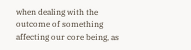when dealing with the outcome of something affecting our core being, as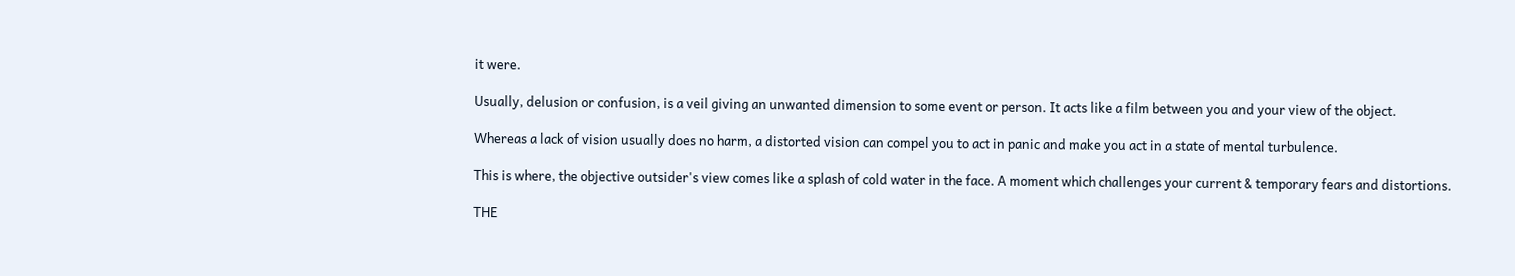it were.

Usually, delusion or confusion, is a veil giving an unwanted dimension to some event or person. It acts like a film between you and your view of the object.

Whereas a lack of vision usually does no harm, a distorted vision can compel you to act in panic and make you act in a state of mental turbulence.

This is where, the objective outsider's view comes like a splash of cold water in the face. A moment which challenges your current & temporary fears and distortions.

THE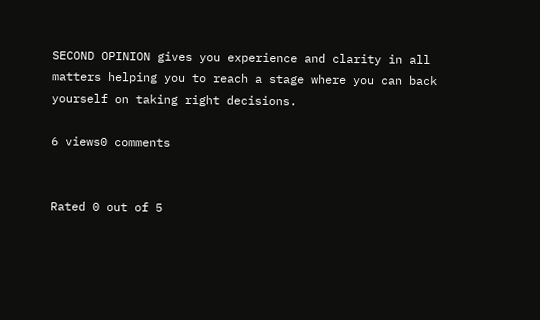SECOND OPINION gives you experience and clarity in all matters helping you to reach a stage where you can back yourself on taking right decisions.

6 views0 comments


Rated 0 out of 5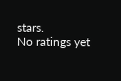stars.
No ratings yet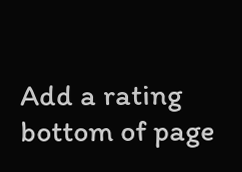Add a rating
bottom of page